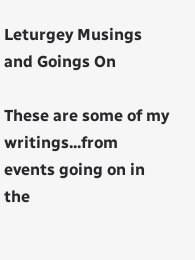Leturgey Musings and Goings On

These are some of my writings...from events going on in the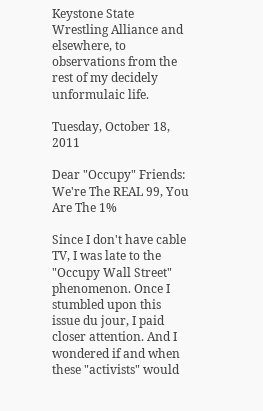Keystone State Wrestling Alliance and elsewhere, to observations from the rest of my decidely unformulaic life.

Tuesday, October 18, 2011

Dear "Occupy" Friends: We're The REAL 99, You Are The 1%

Since I don't have cable TV, I was late to the "Occupy Wall Street" phenomenon. Once I stumbled upon this issue du jour, I paid closer attention. And I wondered if and when these "activists" would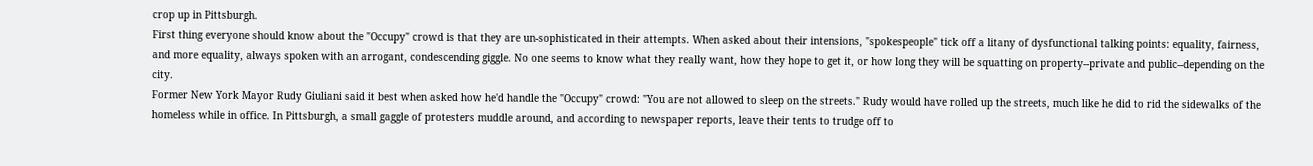crop up in Pittsburgh.
First thing everyone should know about the "Occupy" crowd is that they are un-sophisticated in their attempts. When asked about their intensions, "spokespeople" tick off a litany of dysfunctional talking points: equality, fairness, and more equality, always spoken with an arrogant, condescending giggle. No one seems to know what they really want, how they hope to get it, or how long they will be squatting on property--private and public--depending on the city.
Former New York Mayor Rudy Giuliani said it best when asked how he'd handle the "Occupy" crowd: "You are not allowed to sleep on the streets." Rudy would have rolled up the streets, much like he did to rid the sidewalks of the homeless while in office. In Pittsburgh, a small gaggle of protesters muddle around, and according to newspaper reports, leave their tents to trudge off to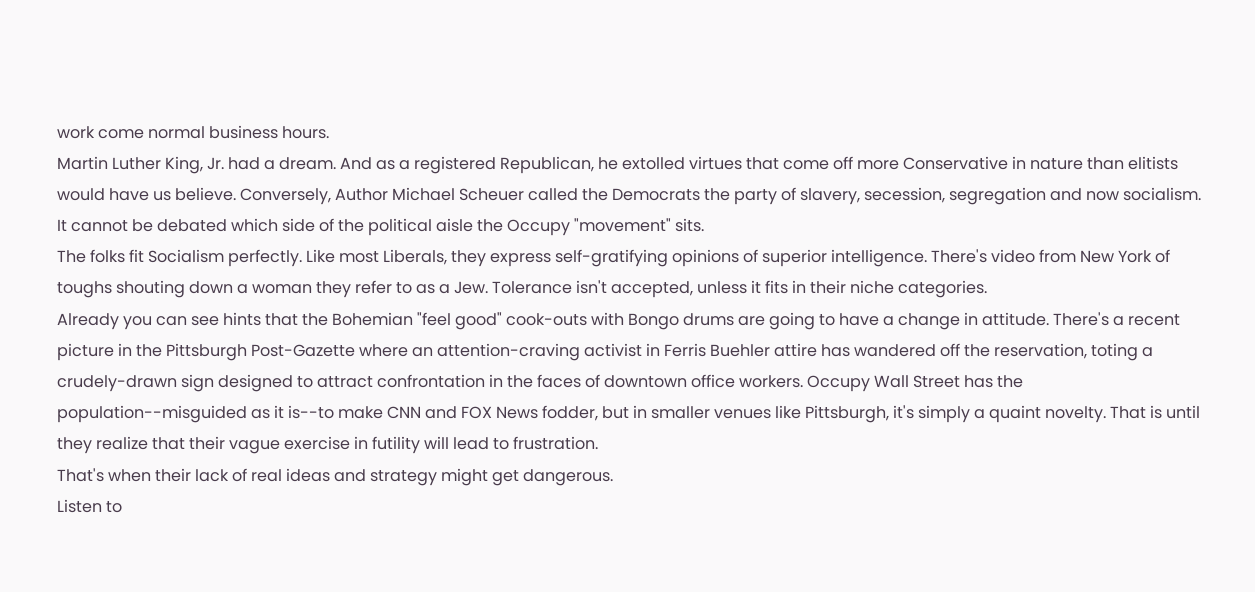work come normal business hours.
Martin Luther King, Jr. had a dream. And as a registered Republican, he extolled virtues that come off more Conservative in nature than elitists would have us believe. Conversely, Author Michael Scheuer called the Democrats the party of slavery, secession, segregation and now socialism. It cannot be debated which side of the political aisle the Occupy "movement" sits.
The folks fit Socialism perfectly. Like most Liberals, they express self-gratifying opinions of superior intelligence. There's video from New York of toughs shouting down a woman they refer to as a Jew. Tolerance isn't accepted, unless it fits in their niche categories.
Already you can see hints that the Bohemian "feel good" cook-outs with Bongo drums are going to have a change in attitude. There's a recent picture in the Pittsburgh Post-Gazette where an attention-craving activist in Ferris Buehler attire has wandered off the reservation, toting a crudely-drawn sign designed to attract confrontation in the faces of downtown office workers. Occupy Wall Street has the population--misguided as it is--to make CNN and FOX News fodder, but in smaller venues like Pittsburgh, it's simply a quaint novelty. That is until they realize that their vague exercise in futility will lead to frustration.
That's when their lack of real ideas and strategy might get dangerous.
Listen to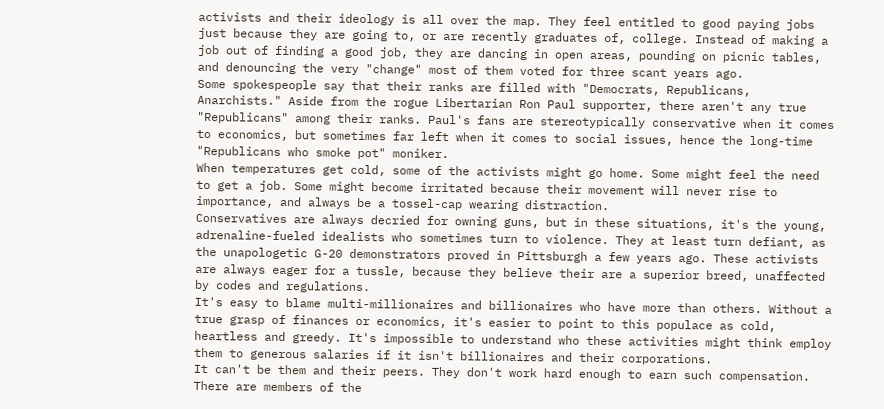activists and their ideology is all over the map. They feel entitled to good paying jobs just because they are going to, or are recently graduates of, college. Instead of making a job out of finding a good job, they are dancing in open areas, pounding on picnic tables, and denouncing the very "change" most of them voted for three scant years ago.
Some spokespeople say that their ranks are filled with "Democrats, Republicans, Anarchists." Aside from the rogue Libertarian Ron Paul supporter, there aren't any true "Republicans" among their ranks. Paul's fans are stereotypically conservative when it comes to economics, but sometimes far left when it comes to social issues, hence the long-time "Republicans who smoke pot" moniker.
When temperatures get cold, some of the activists might go home. Some might feel the need to get a job. Some might become irritated because their movement will never rise to importance, and always be a tossel-cap wearing distraction.
Conservatives are always decried for owning guns, but in these situations, it's the young, adrenaline-fueled idealists who sometimes turn to violence. They at least turn defiant, as the unapologetic G-20 demonstrators proved in Pittsburgh a few years ago. These activists are always eager for a tussle, because they believe their are a superior breed, unaffected by codes and regulations.
It's easy to blame multi-millionaires and billionaires who have more than others. Without a true grasp of finances or economics, it's easier to point to this populace as cold, heartless and greedy. It's impossible to understand who these activities might think employ them to generous salaries if it isn't billionaires and their corporations.
It can't be them and their peers. They don't work hard enough to earn such compensation.
There are members of the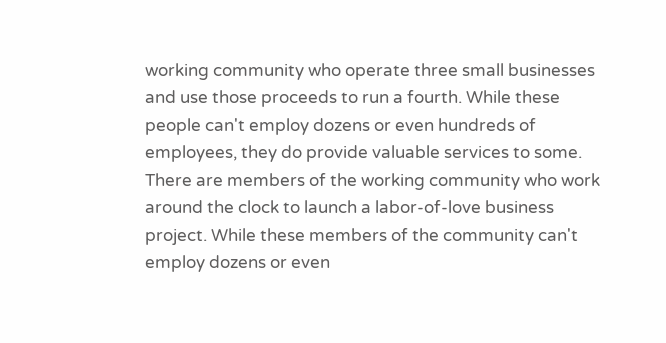working community who operate three small businesses and use those proceeds to run a fourth. While these people can't employ dozens or even hundreds of employees, they do provide valuable services to some. There are members of the working community who work around the clock to launch a labor-of-love business project. While these members of the community can't employ dozens or even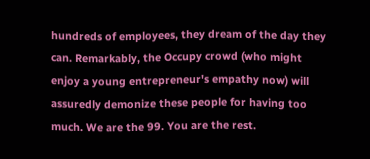hundreds of employees, they dream of the day they can. Remarkably, the Occupy crowd (who might enjoy a young entrepreneur's empathy now) will assuredly demonize these people for having too much. We are the 99. You are the rest.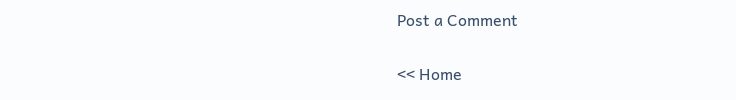Post a Comment

<< Home